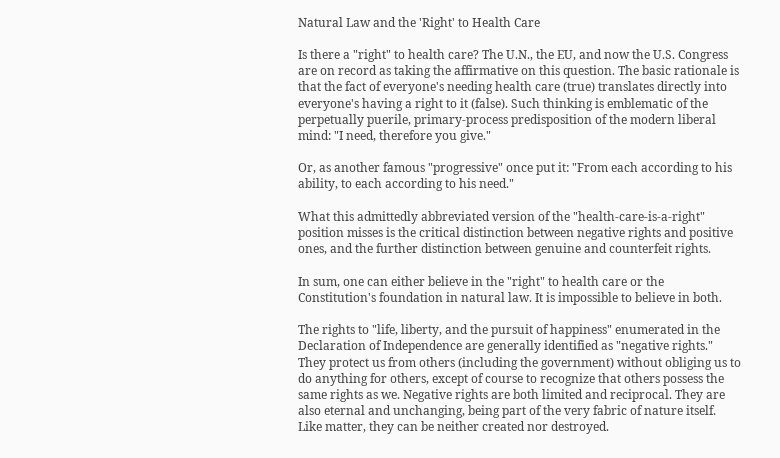Natural Law and the 'Right' to Health Care

Is there a "right" to health care? The U.N., the EU, and now the U.S. Congress are on record as taking the affirmative on this question. The basic rationale is that the fact of everyone's needing health care (true) translates directly into everyone's having a right to it (false). Such thinking is emblematic of the perpetually puerile, primary-process predisposition of the modern liberal mind: "I need, therefore you give."

Or, as another famous "progressive" once put it: "From each according to his ability, to each according to his need."

What this admittedly abbreviated version of the "health-care-is-a-right" position misses is the critical distinction between negative rights and positive ones, and the further distinction between genuine and counterfeit rights.

In sum, one can either believe in the "right" to health care or the Constitution's foundation in natural law. It is impossible to believe in both.

The rights to "life, liberty, and the pursuit of happiness" enumerated in the Declaration of Independence are generally identified as "negative rights." They protect us from others (including the government) without obliging us to do anything for others, except of course to recognize that others possess the same rights as we. Negative rights are both limited and reciprocal. They are also eternal and unchanging, being part of the very fabric of nature itself. Like matter, they can be neither created nor destroyed.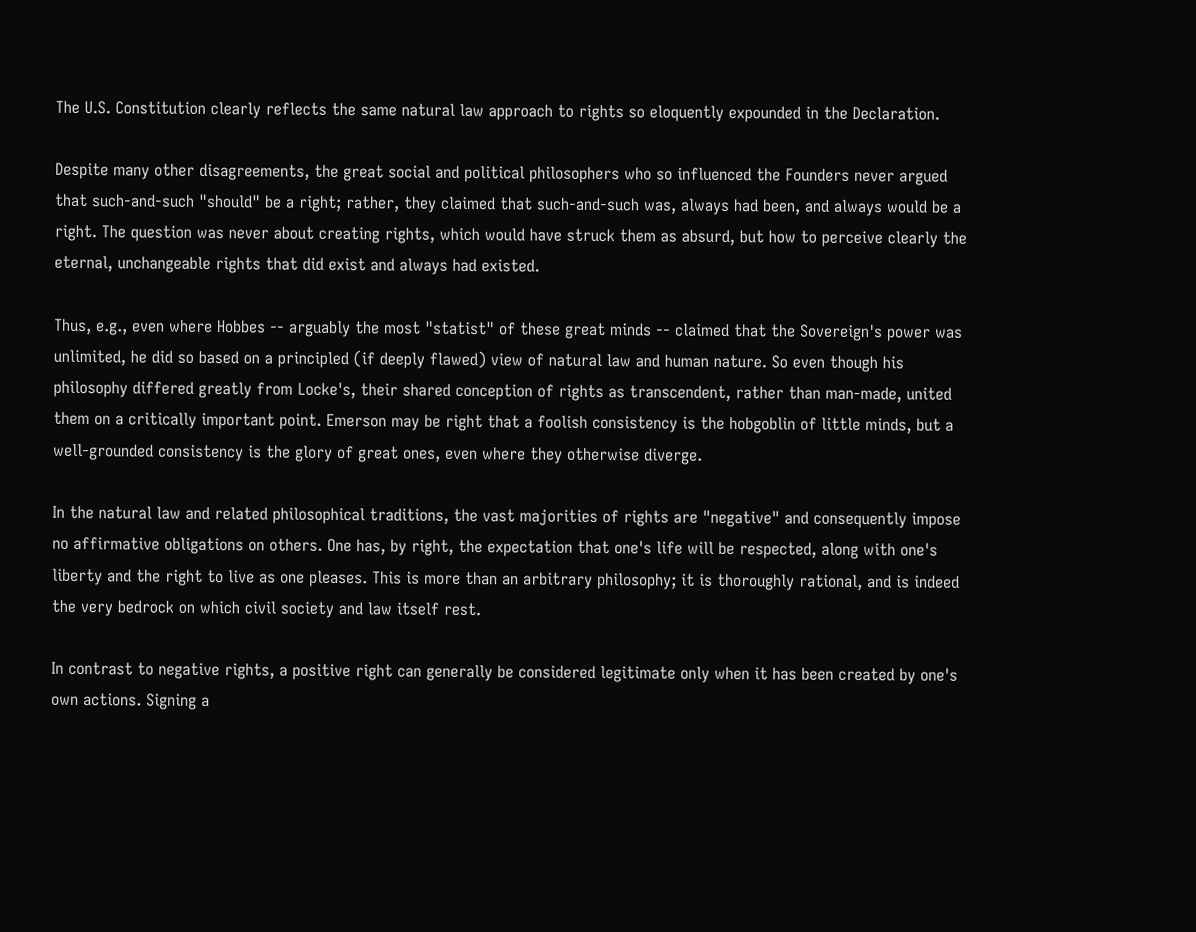The U.S. Constitution clearly reflects the same natural law approach to rights so eloquently expounded in the Declaration.

Despite many other disagreements, the great social and political philosophers who so influenced the Founders never argued that such-and-such "should" be a right; rather, they claimed that such-and-such was, always had been, and always would be a right. The question was never about creating rights, which would have struck them as absurd, but how to perceive clearly the eternal, unchangeable rights that did exist and always had existed.

Thus, e.g., even where Hobbes -- arguably the most "statist" of these great minds -- claimed that the Sovereign's power was unlimited, he did so based on a principled (if deeply flawed) view of natural law and human nature. So even though his philosophy differed greatly from Locke's, their shared conception of rights as transcendent, rather than man-made, united them on a critically important point. Emerson may be right that a foolish consistency is the hobgoblin of little minds, but a well-grounded consistency is the glory of great ones, even where they otherwise diverge.

In the natural law and related philosophical traditions, the vast majorities of rights are "negative" and consequently impose no affirmative obligations on others. One has, by right, the expectation that one's life will be respected, along with one's liberty and the right to live as one pleases. This is more than an arbitrary philosophy; it is thoroughly rational, and is indeed the very bedrock on which civil society and law itself rest.

In contrast to negative rights, a positive right can generally be considered legitimate only when it has been created by one's own actions. Signing a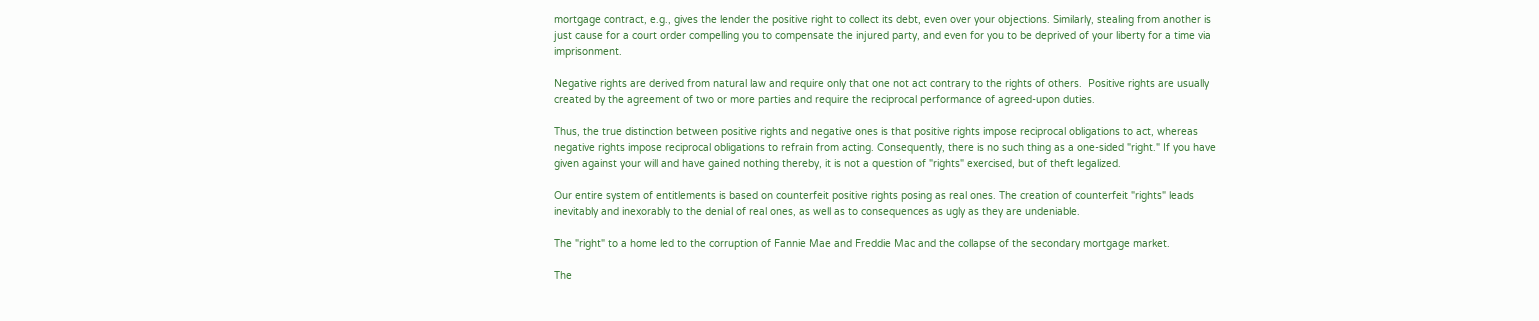mortgage contract, e.g., gives the lender the positive right to collect its debt, even over your objections. Similarly, stealing from another is just cause for a court order compelling you to compensate the injured party, and even for you to be deprived of your liberty for a time via imprisonment.

Negative rights are derived from natural law and require only that one not act contrary to the rights of others.  Positive rights are usually created by the agreement of two or more parties and require the reciprocal performance of agreed-upon duties.

Thus, the true distinction between positive rights and negative ones is that positive rights impose reciprocal obligations to act, whereas negative rights impose reciprocal obligations to refrain from acting. Consequently, there is no such thing as a one-sided "right." If you have given against your will and have gained nothing thereby, it is not a question of "rights" exercised, but of theft legalized.

Our entire system of entitlements is based on counterfeit positive rights posing as real ones. The creation of counterfeit "rights" leads inevitably and inexorably to the denial of real ones, as well as to consequences as ugly as they are undeniable.

The "right" to a home led to the corruption of Fannie Mae and Freddie Mac and the collapse of the secondary mortgage market.

The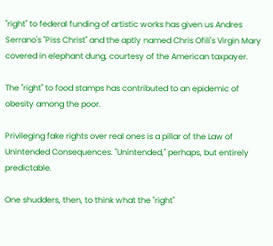"right" to federal funding of artistic works has given us Andres Serrano's "Piss Christ" and the aptly named Chris Ofili's Virgin Mary covered in elephant dung, courtesy of the American taxpayer.

The "right" to food stamps has contributed to an epidemic of obesity among the poor.

Privileging fake rights over real ones is a pillar of the Law of Unintended Consequences. "Unintended," perhaps, but entirely predictable.

One shudders, then, to think what the "right"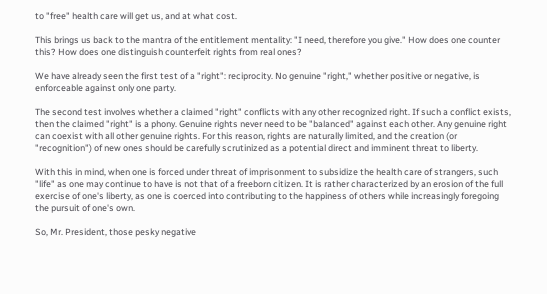to "free" health care will get us, and at what cost.

This brings us back to the mantra of the entitlement mentality: "I need, therefore you give." How does one counter this? How does one distinguish counterfeit rights from real ones?

We have already seen the first test of a "right": reciprocity. No genuine "right," whether positive or negative, is enforceable against only one party.

The second test involves whether a claimed "right" conflicts with any other recognized right. If such a conflict exists, then the claimed "right" is a phony. Genuine rights never need to be "balanced" against each other. Any genuine right can coexist with all other genuine rights. For this reason, rights are naturally limited, and the creation (or "recognition") of new ones should be carefully scrutinized as a potential direct and imminent threat to liberty.

With this in mind, when one is forced under threat of imprisonment to subsidize the health care of strangers, such "life" as one may continue to have is not that of a freeborn citizen. It is rather characterized by an erosion of the full exercise of one's liberty, as one is coerced into contributing to the happiness of others while increasingly foregoing the pursuit of one's own.

So, Mr. President, those pesky negative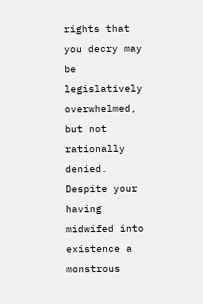rights that you decry may be legislatively overwhelmed, but not rationally denied. Despite your having midwifed into existence a monstrous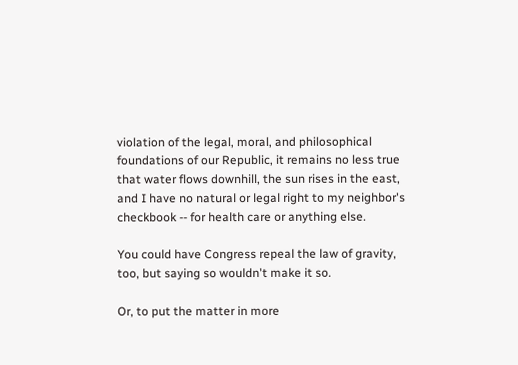violation of the legal, moral, and philosophical foundations of our Republic, it remains no less true that water flows downhill, the sun rises in the east, and I have no natural or legal right to my neighbor's checkbook -- for health care or anything else.

You could have Congress repeal the law of gravity, too, but saying so wouldn't make it so.

Or, to put the matter in more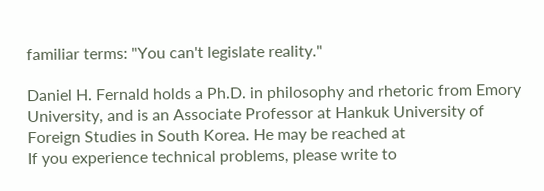familiar terms: "You can't legislate reality."

Daniel H. Fernald holds a Ph.D. in philosophy and rhetoric from Emory University, and is an Associate Professor at Hankuk University of Foreign Studies in South Korea. He may be reached at
If you experience technical problems, please write to